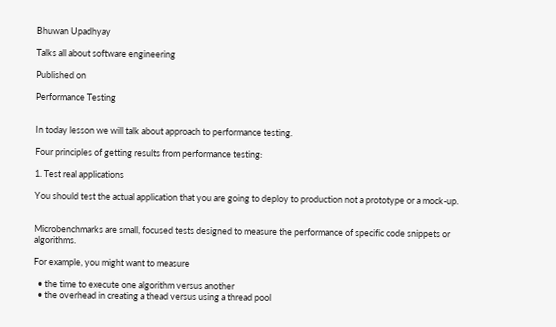Bhuwan Upadhyay

Talks all about software engineering

Published on

Performance Testing


In today lesson we will talk about approach to performance testing.

Four principles of getting results from performance testing:

1. Test real applications

You should test the actual application that you are going to deploy to production not a prototype or a mock-up.


Microbenchmarks are small, focused tests designed to measure the performance of specific code snippets or algorithms.

For example, you might want to measure

  • the time to execute one algorithm versus another
  • the overhead in creating a thead versus using a thread pool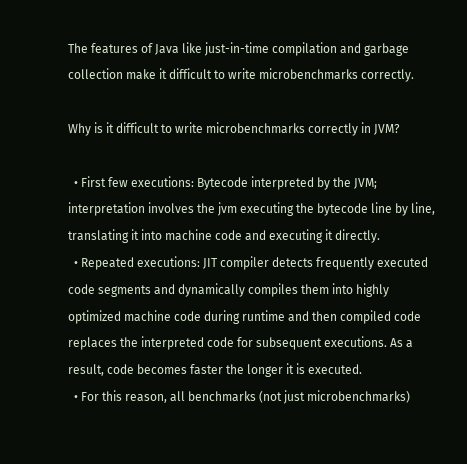The features of Java like just-in-time compilation and garbage collection make it difficult to write microbenchmarks correctly.

Why is it difficult to write microbenchmarks correctly in JVM?

  • First few executions: Bytecode interpreted by the JVM; interpretation involves the jvm executing the bytecode line by line, translating it into machine code and executing it directly.
  • Repeated executions: JIT compiler detects frequently executed code segments and dynamically compiles them into highly optimized machine code during runtime and then compiled code replaces the interpreted code for subsequent executions. As a result, code becomes faster the longer it is executed.
  • For this reason, all benchmarks (not just microbenchmarks)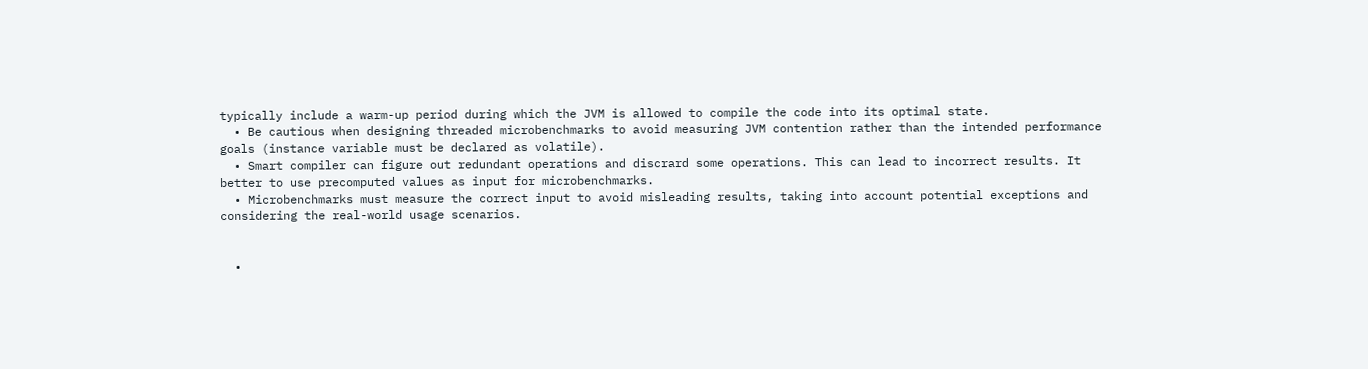typically include a warm-up period during which the JVM is allowed to compile the code into its optimal state.
  • Be cautious when designing threaded microbenchmarks to avoid measuring JVM contention rather than the intended performance goals (instance variable must be declared as volatile).
  • Smart compiler can figure out redundant operations and discrard some operations. This can lead to incorrect results. It better to use precomputed values as input for microbenchmarks.
  • Microbenchmarks must measure the correct input to avoid misleading results, taking into account potential exceptions and considering the real-world usage scenarios.


  •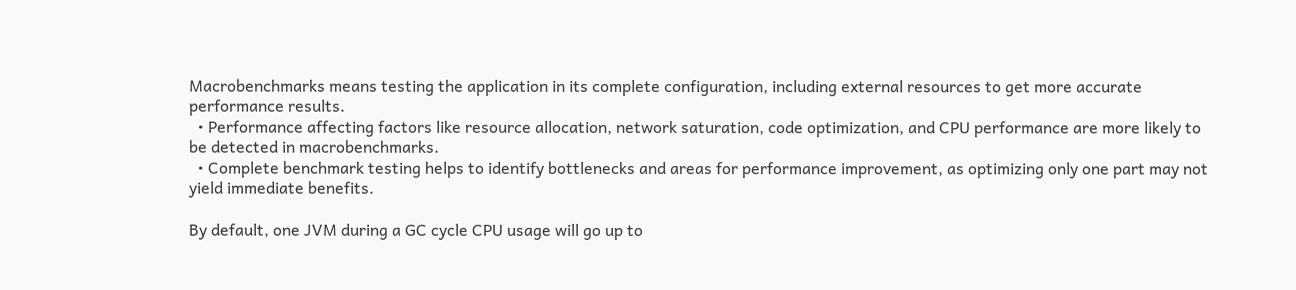Macrobenchmarks means testing the application in its complete configuration, including external resources to get more accurate performance results.
  • Performance affecting factors like resource allocation, network saturation, code optimization, and CPU performance are more likely to be detected in macrobenchmarks.
  • Complete benchmark testing helps to identify bottlenecks and areas for performance improvement, as optimizing only one part may not yield immediate benefits.

By default, one JVM during a GC cycle CPU usage will go up to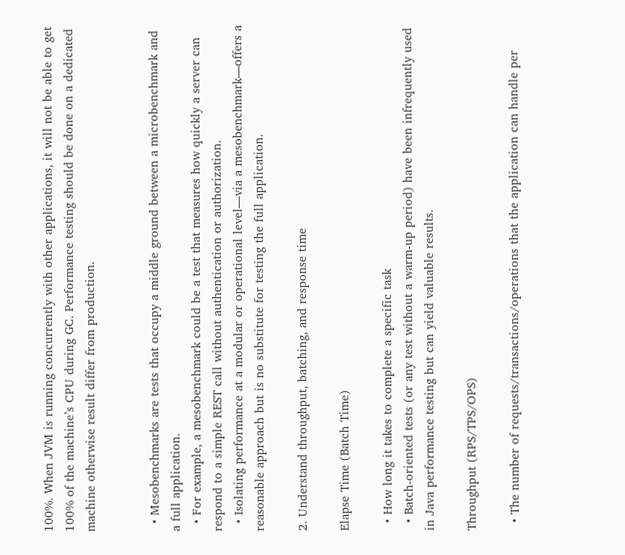100%. When JVM is running concurrently with other applications, it will not be able to get 100% of the machine’s CPU during GC. Performance testing should be done on a dedicated machine otherwise result differ from production.


  • Mesobenchmarks are tests that occupy a middle ground between a microbenchmark and a full application.
  • For example, a mesobenchmark could be a test that measures how quickly a server can respond to a simple REST call without authentication or authorization.
  • Isolating performance at a modular or operational level—via a mesobenchmark—offers a reasonable approach but is no substitute for testing the full application.

2. Understand throughput, batching, and response time

Elapse Time (Batch Time)

  • How long it takes to complete a specific task
  • Batch-oriented tests (or any test without a warm-up period) have been infrequently used in Java performance testing but can yield valuable results.

Throughput (RPS/TPS/OPS)

  • The number of requests/transactions/operations that the application can handle per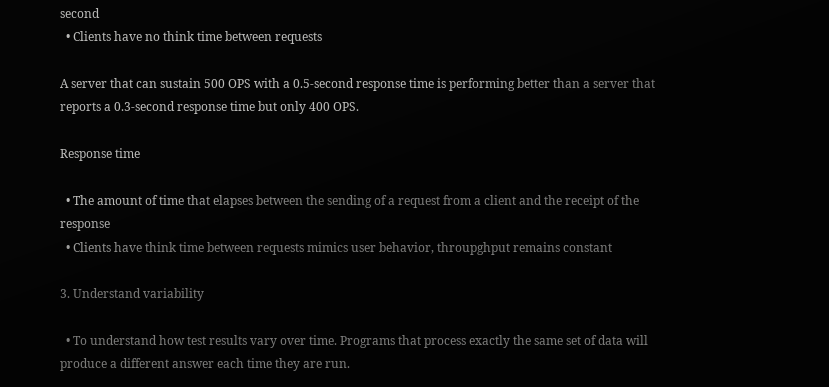second
  • Clients have no think time between requests

A server that can sustain 500 OPS with a 0.5-second response time is performing better than a server that reports a 0.3-second response time but only 400 OPS.

Response time

  • The amount of time that elapses between the sending of a request from a client and the receipt of the response
  • Clients have think time between requests mimics user behavior, throupghput remains constant

3. Understand variability

  • To understand how test results vary over time. Programs that process exactly the same set of data will produce a different answer each time they are run.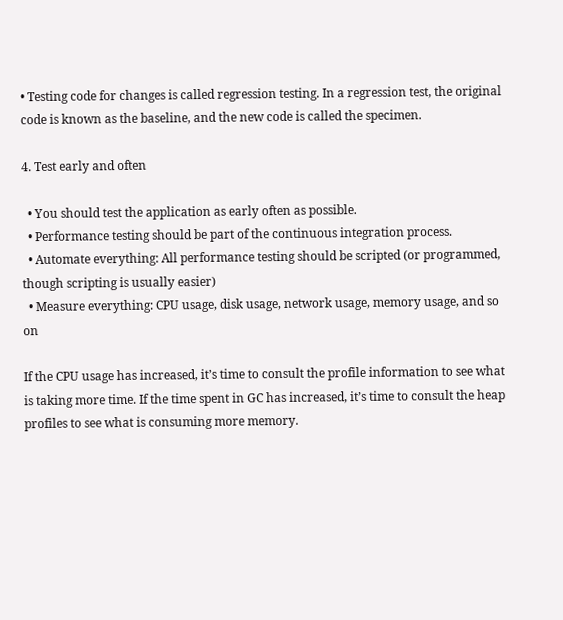• Testing code for changes is called regression testing. In a regression test, the original code is known as the baseline, and the new code is called the specimen.

4. Test early and often

  • You should test the application as early often as possible.
  • Performance testing should be part of the continuous integration process.
  • Automate everything: All performance testing should be scripted (or programmed, though scripting is usually easier)
  • Measure everything: CPU usage, disk usage, network usage, memory usage, and so on

If the CPU usage has increased, it’s time to consult the profile information to see what is taking more time. If the time spent in GC has increased, it’s time to consult the heap profiles to see what is consuming more memory.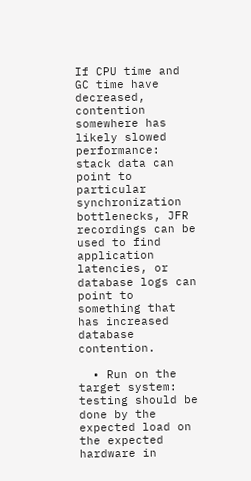If CPU time and GC time have decreased, contention somewhere has likely slowed performance: stack data can point to particular synchronization bottlenecks, JFR recordings can be used to find application latencies, or database logs can point to something that has increased database contention.

  • Run on the target system: testing should be done by the expected load on the expected hardware in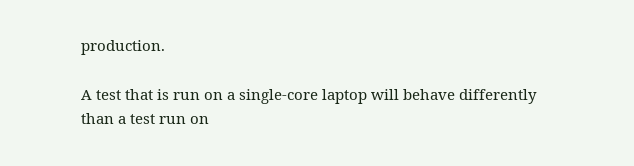production.

A test that is run on a single-core laptop will behave differently than a test run on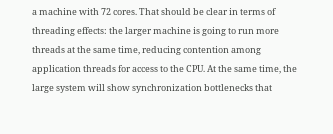a machine with 72 cores. That should be clear in terms of threading effects: the larger machine is going to run more threads at the same time, reducing contention among application threads for access to the CPU. At the same time, the large system will show synchronization bottlenecks that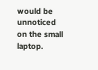would be unnoticed on the small laptop.